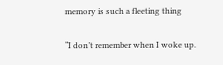memory is such a fleeting thing

“I don’t remember when I woke up.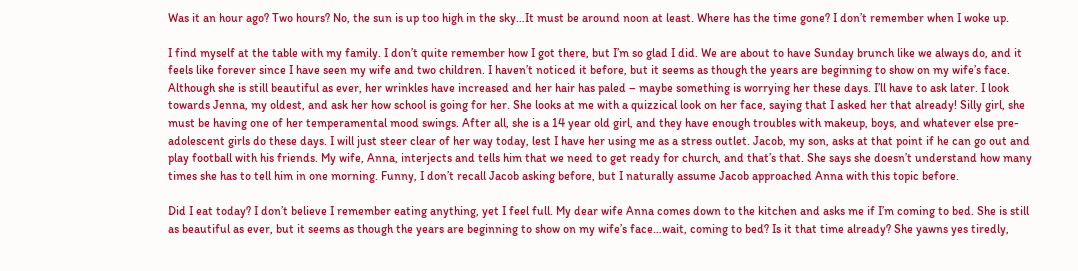Was it an hour ago? Two hours? No, the sun is up too high in the sky…It must be around noon at least. Where has the time gone? I don’t remember when I woke up.

I find myself at the table with my family. I don’t quite remember how I got there, but I’m so glad I did. We are about to have Sunday brunch like we always do, and it feels like forever since I have seen my wife and two children. I haven’t noticed it before, but it seems as though the years are beginning to show on my wife’s face. Although she is still beautiful as ever, her wrinkles have increased and her hair has paled – maybe something is worrying her these days. I’ll have to ask later. I look towards Jenna, my oldest, and ask her how school is going for her. She looks at me with a quizzical look on her face, saying that I asked her that already! Silly girl, she must be having one of her temperamental mood swings. After all, she is a 14 year old girl, and they have enough troubles with makeup, boys, and whatever else pre-adolescent girls do these days. I will just steer clear of her way today, lest I have her using me as a stress outlet. Jacob, my son, asks at that point if he can go out and play football with his friends. My wife, Anna, interjects and tells him that we need to get ready for church, and that’s that. She says she doesn’t understand how many times she has to tell him in one morning. Funny, I don’t recall Jacob asking before, but I naturally assume Jacob approached Anna with this topic before.

Did I eat today? I don’t believe I remember eating anything, yet I feel full. My dear wife Anna comes down to the kitchen and asks me if I’m coming to bed. She is still as beautiful as ever, but it seems as though the years are beginning to show on my wife’s face…wait, coming to bed? Is it that time already? She yawns yes tiredly,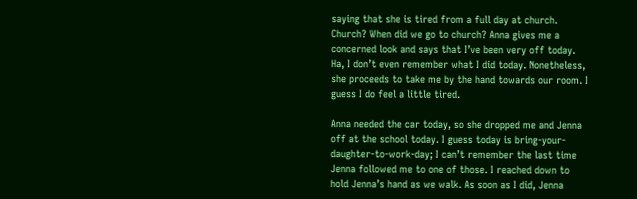saying that she is tired from a full day at church. Church? When did we go to church? Anna gives me a concerned look and says that I’ve been very off today. Ha, I don’t even remember what I did today. Nonetheless, she proceeds to take me by the hand towards our room. I guess I do feel a little tired.

Anna needed the car today, so she dropped me and Jenna off at the school today. I guess today is bring-your-daughter-to-work-day; I can’t remember the last time Jenna followed me to one of those. I reached down to hold Jenna’s hand as we walk. As soon as I did, Jenna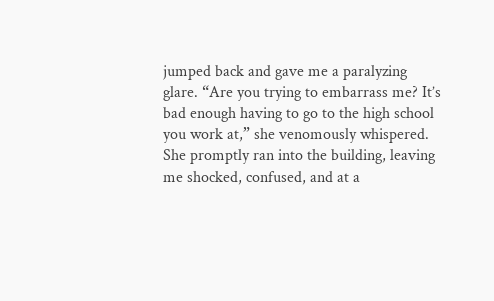jumped back and gave me a paralyzing glare. “Are you trying to embarrass me? It’s bad enough having to go to the high school you work at,” she venomously whispered. She promptly ran into the building, leaving me shocked, confused, and at a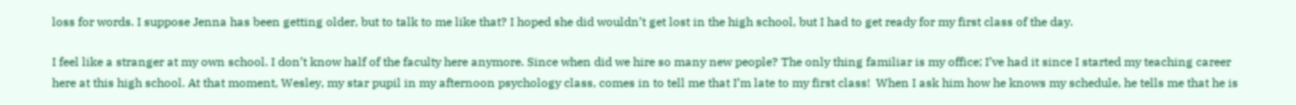loss for words. I suppose Jenna has been getting older, but to talk to me like that? I hoped she did wouldn’t get lost in the high school, but I had to get ready for my first class of the day.

I feel like a stranger at my own school. I don’t know half of the faculty here anymore. Since when did we hire so many new people? The only thing familiar is my office; I’ve had it since I started my teaching career here at this high school. At that moment, Wesley, my star pupil in my afternoon psychology class, comes in to tell me that I’m late to my first class!  When I ask him how he knows my schedule, he tells me that he is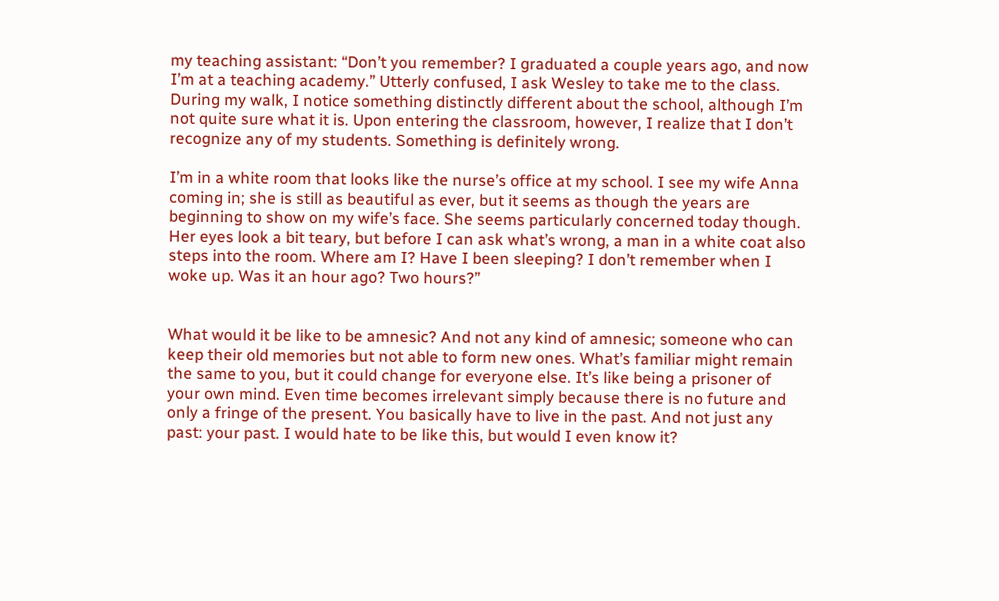my teaching assistant: “Don’t you remember? I graduated a couple years ago, and now I’m at a teaching academy.” Utterly confused, I ask Wesley to take me to the class. During my walk, I notice something distinctly different about the school, although I’m not quite sure what it is. Upon entering the classroom, however, I realize that I don’t recognize any of my students. Something is definitely wrong.

I’m in a white room that looks like the nurse’s office at my school. I see my wife Anna coming in; she is still as beautiful as ever, but it seems as though the years are beginning to show on my wife’s face. She seems particularly concerned today though. Her eyes look a bit teary, but before I can ask what’s wrong, a man in a white coat also steps into the room. Where am I? Have I been sleeping? I don’t remember when I woke up. Was it an hour ago? Two hours?”


What would it be like to be amnesic? And not any kind of amnesic; someone who can keep their old memories but not able to form new ones. What’s familiar might remain the same to you, but it could change for everyone else. It’s like being a prisoner of your own mind. Even time becomes irrelevant simply because there is no future and only a fringe of the present. You basically have to live in the past. And not just any past: your past. I would hate to be like this, but would I even know it?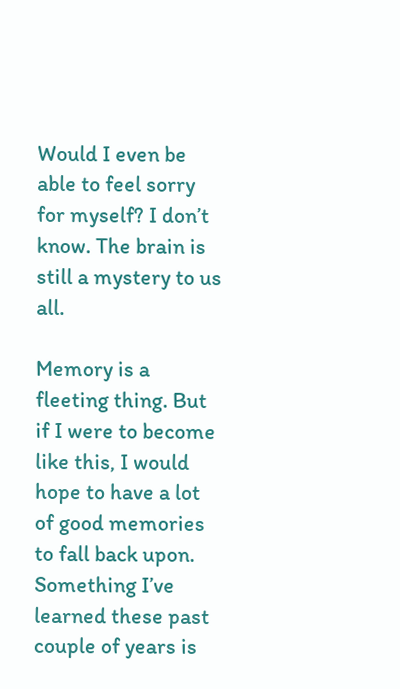Would I even be able to feel sorry for myself? I don’t know. The brain is still a mystery to us all.

Memory is a fleeting thing. But if I were to become like this, I would hope to have a lot of good memories to fall back upon. Something I’ve learned these past couple of years is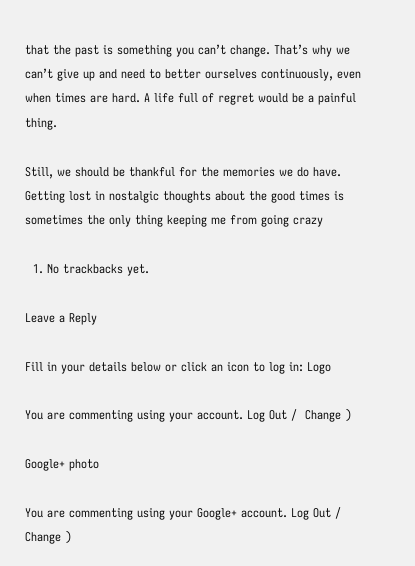that the past is something you can’t change. That’s why we can’t give up and need to better ourselves continuously, even when times are hard. A life full of regret would be a painful thing.

Still, we should be thankful for the memories we do have. Getting lost in nostalgic thoughts about the good times is sometimes the only thing keeping me from going crazy

  1. No trackbacks yet.

Leave a Reply

Fill in your details below or click an icon to log in: Logo

You are commenting using your account. Log Out /  Change )

Google+ photo

You are commenting using your Google+ account. Log Out /  Change )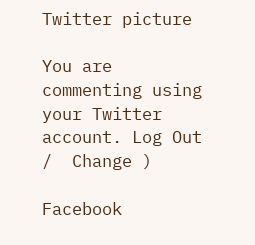Twitter picture

You are commenting using your Twitter account. Log Out /  Change )

Facebook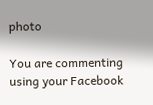photo

You are commenting using your Facebook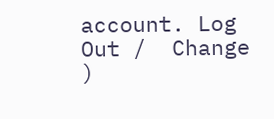account. Log Out /  Change )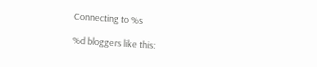Connecting to %s

%d bloggers like this: